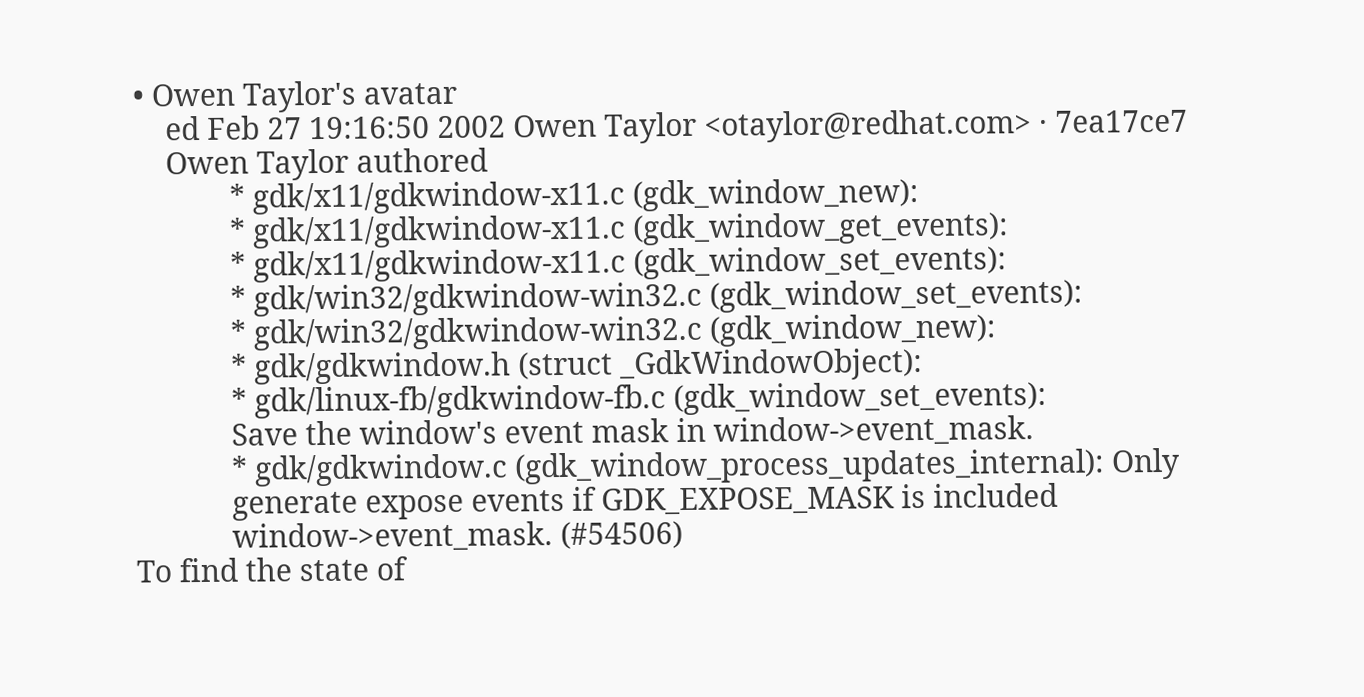• Owen Taylor's avatar
    ed Feb 27 19:16:50 2002 Owen Taylor <otaylor@redhat.com> · 7ea17ce7
    Owen Taylor authored
            * gdk/x11/gdkwindow-x11.c (gdk_window_new):
            * gdk/x11/gdkwindow-x11.c (gdk_window_get_events):
            * gdk/x11/gdkwindow-x11.c (gdk_window_set_events):
            * gdk/win32/gdkwindow-win32.c (gdk_window_set_events):
            * gdk/win32/gdkwindow-win32.c (gdk_window_new):
            * gdk/gdkwindow.h (struct _GdkWindowObject):
            * gdk/linux-fb/gdkwindow-fb.c (gdk_window_set_events):
            Save the window's event mask in window->event_mask.
            * gdk/gdkwindow.c (gdk_window_process_updates_internal): Only
            generate expose events if GDK_EXPOSE_MASK is included
            window->event_mask. (#54506)
To find the state of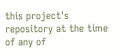this project's repository at the time of any of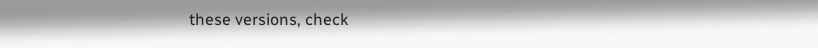these versions, check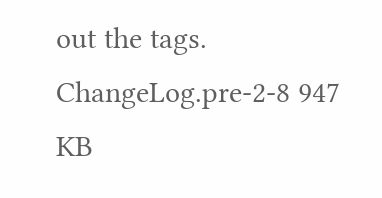out the tags.
ChangeLog.pre-2-8 947 KB